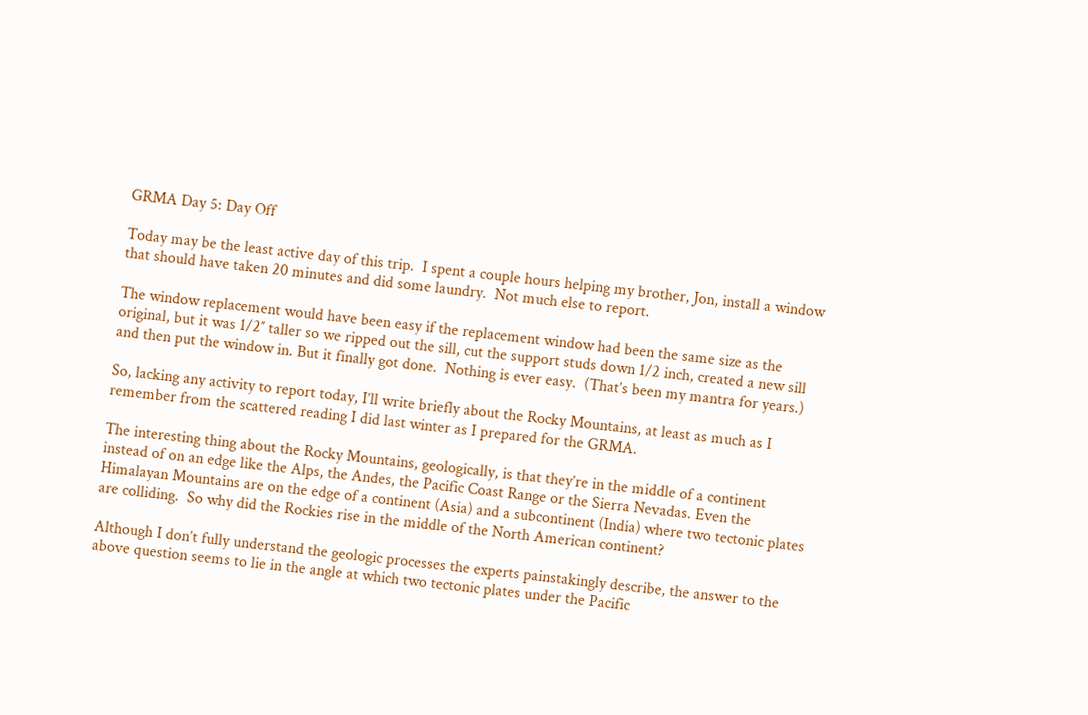GRMA Day 5: Day Off

Today may be the least active day of this trip.  I spent a couple hours helping my brother, Jon, install a window that should have taken 20 minutes and did some laundry.  Not much else to report.

The window replacement would have been easy if the replacement window had been the same size as the original, but it was 1/2″ taller so we ripped out the sill, cut the support studs down 1/2 inch, created a new sill and then put the window in. But it finally got done.  Nothing is ever easy.  (That’s been my mantra for years.)

So, lacking any activity to report today, I’ll write briefly about the Rocky Mountains, at least as much as I remember from the scattered reading I did last winter as I prepared for the GRMA.

The interesting thing about the Rocky Mountains, geologically, is that they’re in the middle of a continent instead of on an edge like the Alps, the Andes, the Pacific Coast Range or the Sierra Nevadas. Even the Himalayan Mountains are on the edge of a continent (Asia) and a subcontinent (India) where two tectonic plates are colliding.  So why did the Rockies rise in the middle of the North American continent?

Although I don’t fully understand the geologic processes the experts painstakingly describe, the answer to the above question seems to lie in the angle at which two tectonic plates under the Pacific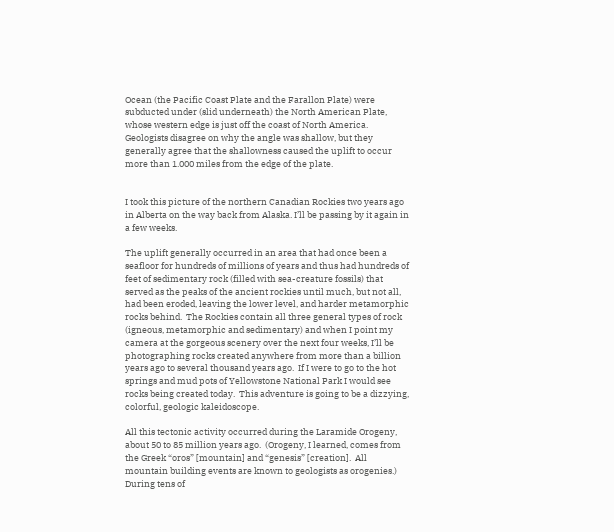Ocean (the Pacific Coast Plate and the Farallon Plate) were subducted under (slid underneath) the North American Plate, whose western edge is just off the coast of North America.  Geologists disagree on why the angle was shallow, but they generally agree that the shallowness caused the uplift to occur more than 1.000 miles from the edge of the plate.


I took this picture of the northern Canadian Rockies two years ago in Alberta on the way back from Alaska. I’ll be passing by it again in a few weeks.

The uplift generally occurred in an area that had once been a seafloor for hundreds of millions of years and thus had hundreds of feet of sedimentary rock (filled with sea-creature fossils) that served as the peaks of the ancient rockies until much, but not all, had been eroded, leaving the lower level, and harder metamorphic rocks behind.  The Rockies contain all three general types of rock (igneous, metamorphic and sedimentary) and when I point my camera at the gorgeous scenery over the next four weeks, I’ll be photographing rocks created anywhere from more than a billion years ago to several thousand years ago.  If I were to go to the hot springs and mud pots of Yellowstone National Park I would see rocks being created today.  This adventure is going to be a dizzying, colorful, geologic kaleidoscope.

All this tectonic activity occurred during the Laramide Orogeny, about 50 to 85 million years ago.  (Orogeny, I learned, comes from the Greek “oros” [mountain] and “genesis” [creation].  All mountain building events are known to geologists as orogenies.)  During tens of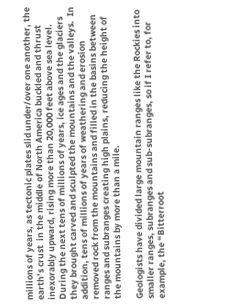millions of years, as tectonic plates slid under/over one another, the earth’s crust  in the middle of North America buckled and thrust inexorably upward, rising more than 20,000 feet above sea level.  During the next tens of millions of years, ice ages and the glaciers they brought carved and sculpted the mountains and the valleys.  In addition, tens of millions of years of weathering and erosion removed rock from the mountains and filled in the basins between ranges and subranges creating high plains, reducing the height of the mountains by more than a mile.

Geologists have divided large mountain ranges like the Rockies into smaller ranges, subranges and sub-subranges, so if I refer to, for example, the “Bitterroot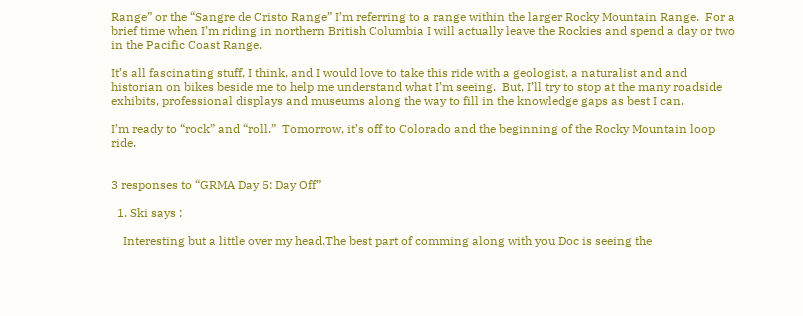Range” or the “Sangre de Cristo Range” I’m referring to a range within the larger Rocky Mountain Range.  For a brief time when I’m riding in northern British Columbia I will actually leave the Rockies and spend a day or two in the Pacific Coast Range.

It’s all fascinating stuff, I think, and I would love to take this ride with a geologist, a naturalist and and historian on bikes beside me to help me understand what I’m seeing.  But, I’ll try to stop at the many roadside exhibits, professional displays and museums along the way to fill in the knowledge gaps as best I can.

I’m ready to “rock” and “roll.”  Tomorrow, it’s off to Colorado and the beginning of the Rocky Mountain loop ride.


3 responses to “GRMA Day 5: Day Off”

  1. Ski says :

    Interesting but a little over my head.The best part of comming along with you Doc is seeing the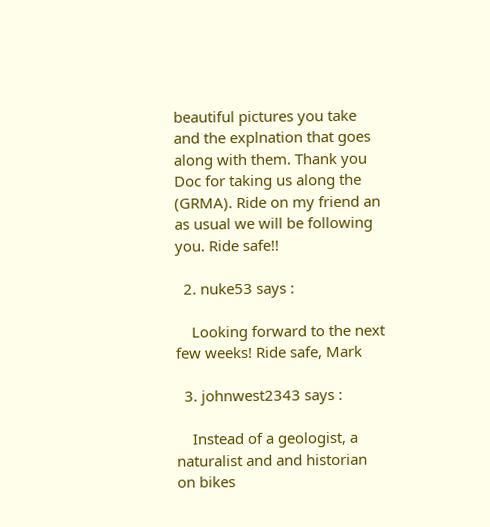beautiful pictures you take and the explnation that goes along with them. Thank you Doc for taking us along the (GRMA). Ride on my friend an as usual we will be following you. Ride safe!!

  2. nuke53 says :

    Looking forward to the next few weeks! Ride safe, Mark

  3. johnwest2343 says :

    Instead of a geologist, a naturalist and and historian on bikes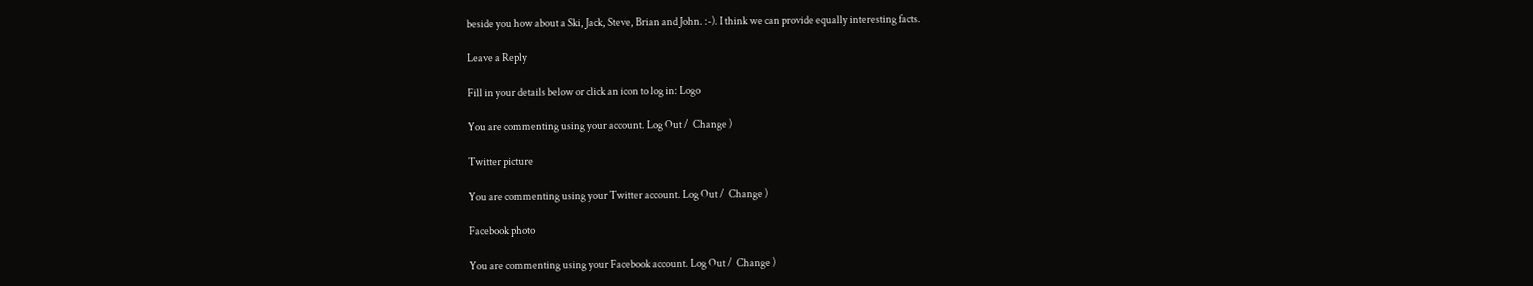beside you how about a Ski, Jack, Steve, Brian and John. :-). I think we can provide equally interesting facts.

Leave a Reply

Fill in your details below or click an icon to log in: Logo

You are commenting using your account. Log Out /  Change )

Twitter picture

You are commenting using your Twitter account. Log Out /  Change )

Facebook photo

You are commenting using your Facebook account. Log Out /  Change )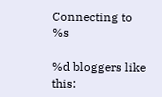Connecting to %s

%d bloggers like this: